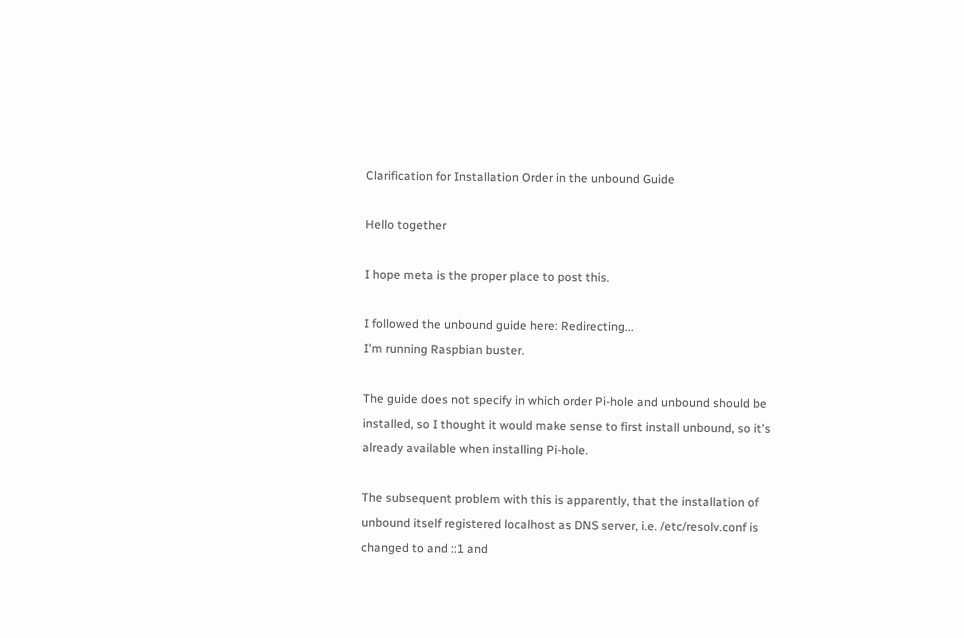Clarification for Installation Order in the unbound Guide

Hello together

I hope meta is the proper place to post this.

I followed the unbound guide here: Redirecting...
I'm running Raspbian buster.

The guide does not specify in which order Pi-hole and unbound should be installed, so I thought it would make sense to first install unbound, so it's already available when installing Pi-hole.

The subsequent problem with this is apparently, that the installation of unbound itself registered localhost as DNS server, i.e. /etc/resolv.conf is changed to and ::1 and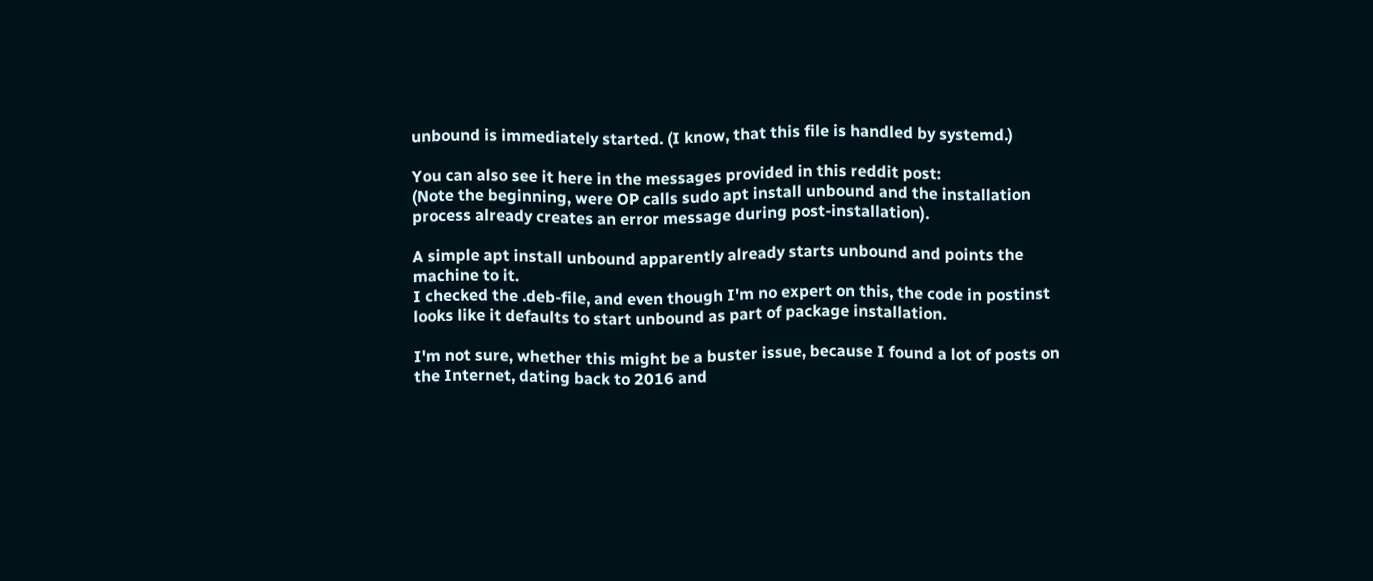unbound is immediately started. (I know, that this file is handled by systemd.)

You can also see it here in the messages provided in this reddit post:
(Note the beginning, were OP calls sudo apt install unbound and the installation process already creates an error message during post-installation).

A simple apt install unbound apparently already starts unbound and points the machine to it.
I checked the .deb-file, and even though I'm no expert on this, the code in postinst looks like it defaults to start unbound as part of package installation.

I'm not sure, whether this might be a buster issue, because I found a lot of posts on the Internet, dating back to 2016 and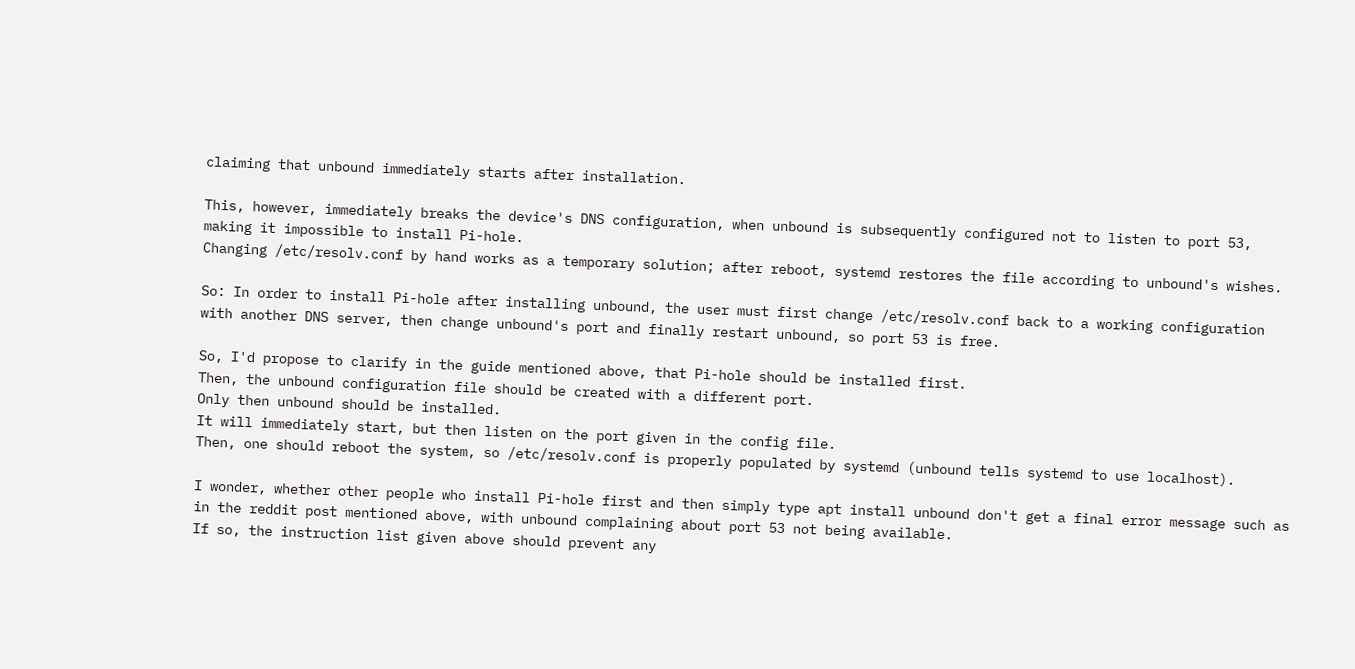claiming that unbound immediately starts after installation.

This, however, immediately breaks the device's DNS configuration, when unbound is subsequently configured not to listen to port 53, making it impossible to install Pi-hole.
Changing /etc/resolv.conf by hand works as a temporary solution; after reboot, systemd restores the file according to unbound's wishes.

So: In order to install Pi-hole after installing unbound, the user must first change /etc/resolv.conf back to a working configuration with another DNS server, then change unbound's port and finally restart unbound, so port 53 is free.

So, I'd propose to clarify in the guide mentioned above, that Pi-hole should be installed first.
Then, the unbound configuration file should be created with a different port.
Only then unbound should be installed.
It will immediately start, but then listen on the port given in the config file.
Then, one should reboot the system, so /etc/resolv.conf is properly populated by systemd (unbound tells systemd to use localhost).

I wonder, whether other people who install Pi-hole first and then simply type apt install unbound don't get a final error message such as in the reddit post mentioned above, with unbound complaining about port 53 not being available.
If so, the instruction list given above should prevent any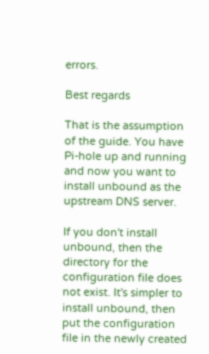errors.

Best regards

That is the assumption of the guide. You have Pi-hole up and running and now you want to install unbound as the upstream DNS server.

If you don't install unbound, then the directory for the configuration file does not exist. It's simpler to install unbound, then put the configuration file in the newly created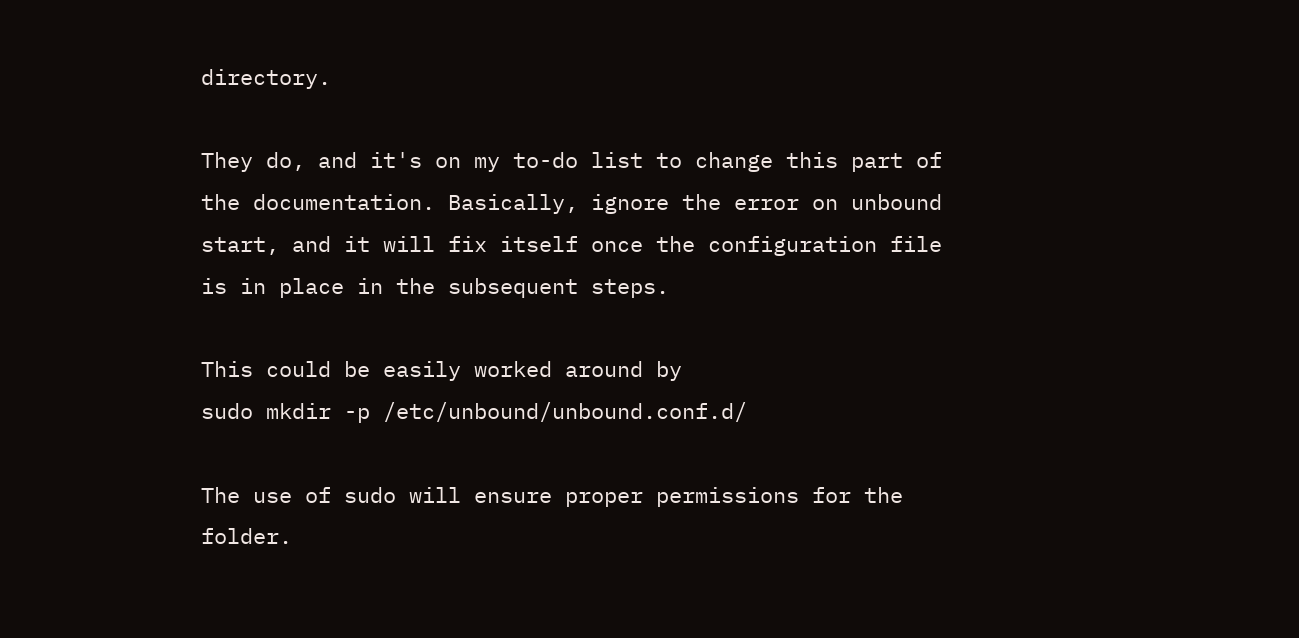directory.

They do, and it's on my to-do list to change this part of the documentation. Basically, ignore the error on unbound start, and it will fix itself once the configuration file is in place in the subsequent steps.

This could be easily worked around by
sudo mkdir -p /etc/unbound/unbound.conf.d/

The use of sudo will ensure proper permissions for the folder.